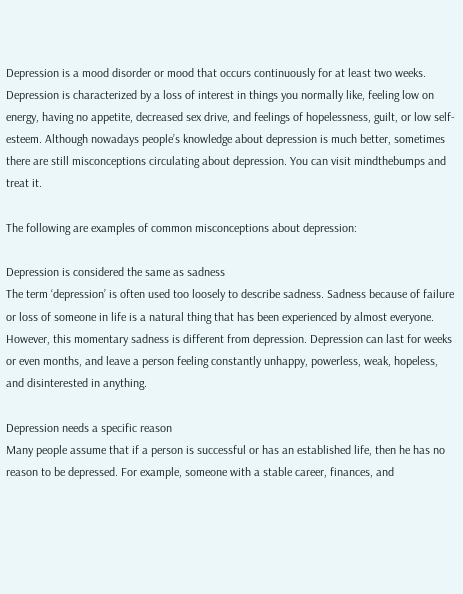Depression is a mood disorder or mood that occurs continuously for at least two weeks. Depression is characterized by a loss of interest in things you normally like, feeling low on energy, having no appetite, decreased sex drive, and feelings of hopelessness, guilt, or low self-esteem. Although nowadays people’s knowledge about depression is much better, sometimes there are still misconceptions circulating about depression. You can visit mindthebumps and treat it.

The following are examples of common misconceptions about depression:

Depression is considered the same as sadness
The term ‘depression’ is often used too loosely to describe sadness. Sadness because of failure or loss of someone in life is a natural thing that has been experienced by almost everyone. However, this momentary sadness is different from depression. Depression can last for weeks or even months, and leave a person feeling constantly unhappy, powerless, weak, hopeless, and disinterested in anything.

Depression needs a specific reason
Many people assume that if a person is successful or has an established life, then he has no reason to be depressed. For example, someone with a stable career, finances, and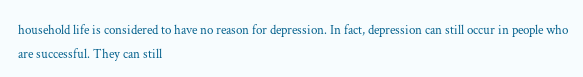household life is considered to have no reason for depression. In fact, depression can still occur in people who are successful. They can still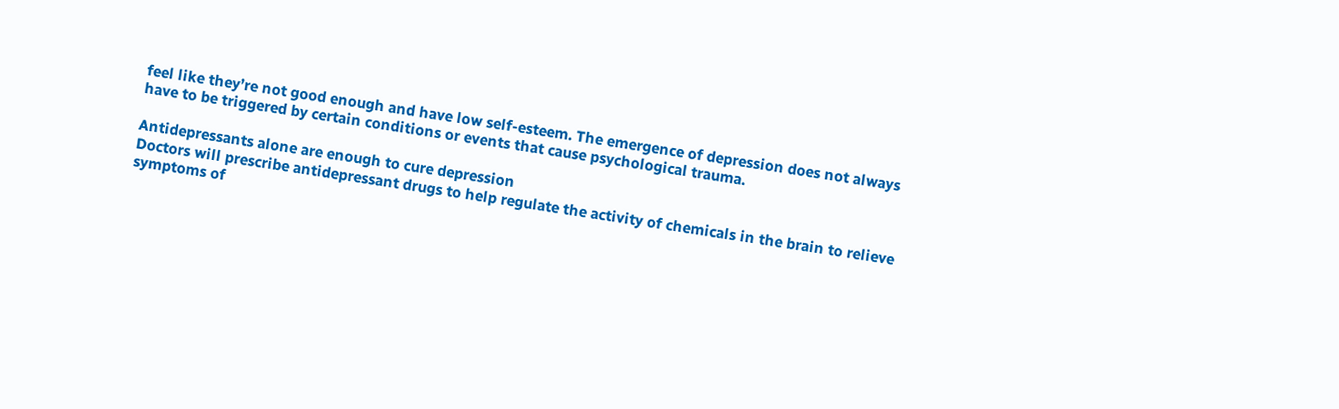feel like they’re not good enough and have low self-esteem. The emergence of depression does not always have to be triggered by certain conditions or events that cause psychological trauma.

Antidepressants alone are enough to cure depression
Doctors will prescribe antidepressant drugs to help regulate the activity of chemicals in the brain to relieve symptoms of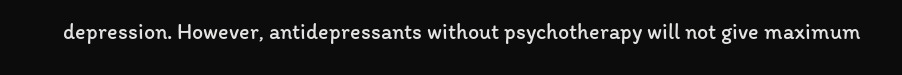depression. However, antidepressants without psychotherapy will not give maximum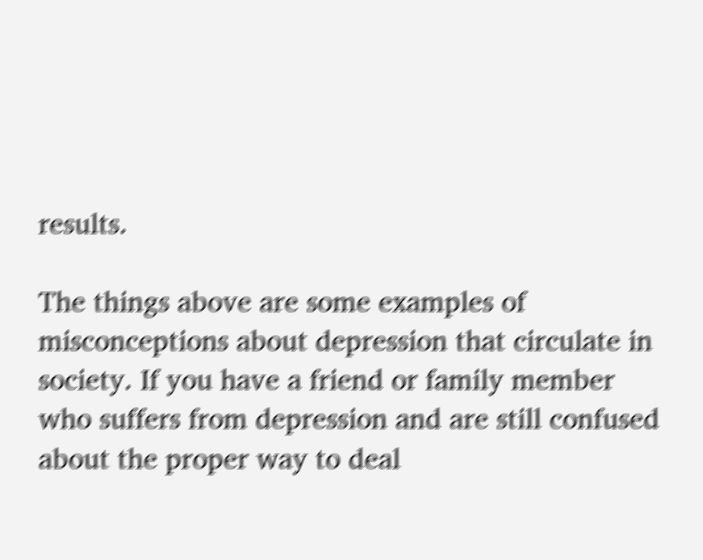results.

The things above are some examples of misconceptions about depression that circulate in society. If you have a friend or family member who suffers from depression and are still confused about the proper way to deal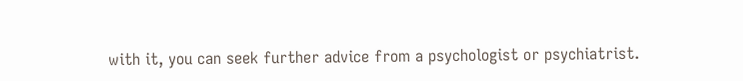with it, you can seek further advice from a psychologist or psychiatrist.